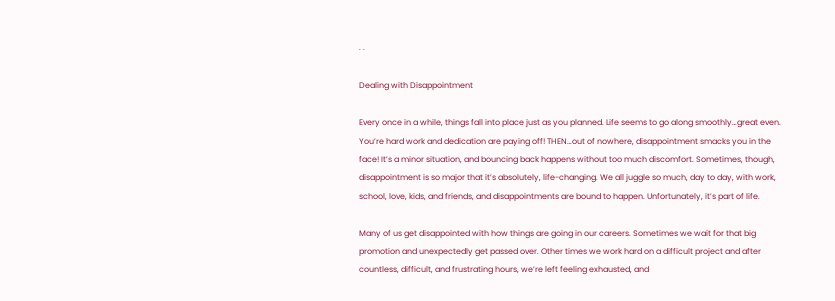· ·

Dealing with Disappointment

Every once in a while, things fall into place just as you planned. Life seems to go along smoothly…great even. You’re hard work and dedication are paying off! THEN…out of nowhere, disappointment smacks you in the face! It’s a minor situation, and bouncing back happens without too much discomfort. Sometimes, though, disappointment is so major that it’s absolutely, life-changing. We all juggle so much, day to day, with work, school, love, kids, and friends, and disappointments are bound to happen. Unfortunately, it’s part of life.

Many of us get disappointed with how things are going in our careers. Sometimes we wait for that big promotion and unexpectedly get passed over. Other times we work hard on a difficult project and after countless, difficult, and frustrating hours, we’re left feeling exhausted, and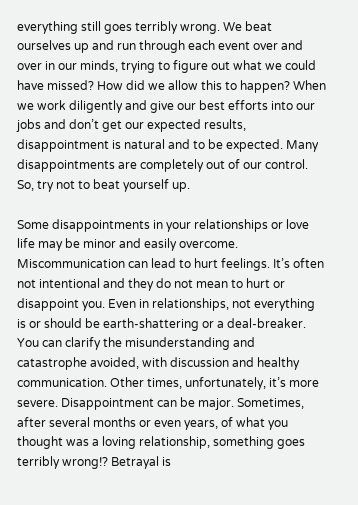everything still goes terribly wrong. We beat ourselves up and run through each event over and over in our minds, trying to figure out what we could have missed? How did we allow this to happen? When we work diligently and give our best efforts into our jobs and don’t get our expected results, disappointment is natural and to be expected. Many disappointments are completely out of our control. So, try not to beat yourself up.

Some disappointments in your relationships or love life may be minor and easily overcome. Miscommunication can lead to hurt feelings. It’s often not intentional and they do not mean to hurt or disappoint you. Even in relationships, not everything is or should be earth-shattering or a deal-breaker. You can clarify the misunderstanding and catastrophe avoided, with discussion and healthy communication. Other times, unfortunately, it’s more severe. Disappointment can be major. Sometimes, after several months or even years, of what you thought was a loving relationship, something goes terribly wrong!? Betrayal is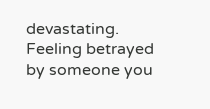devastating. Feeling betrayed by someone you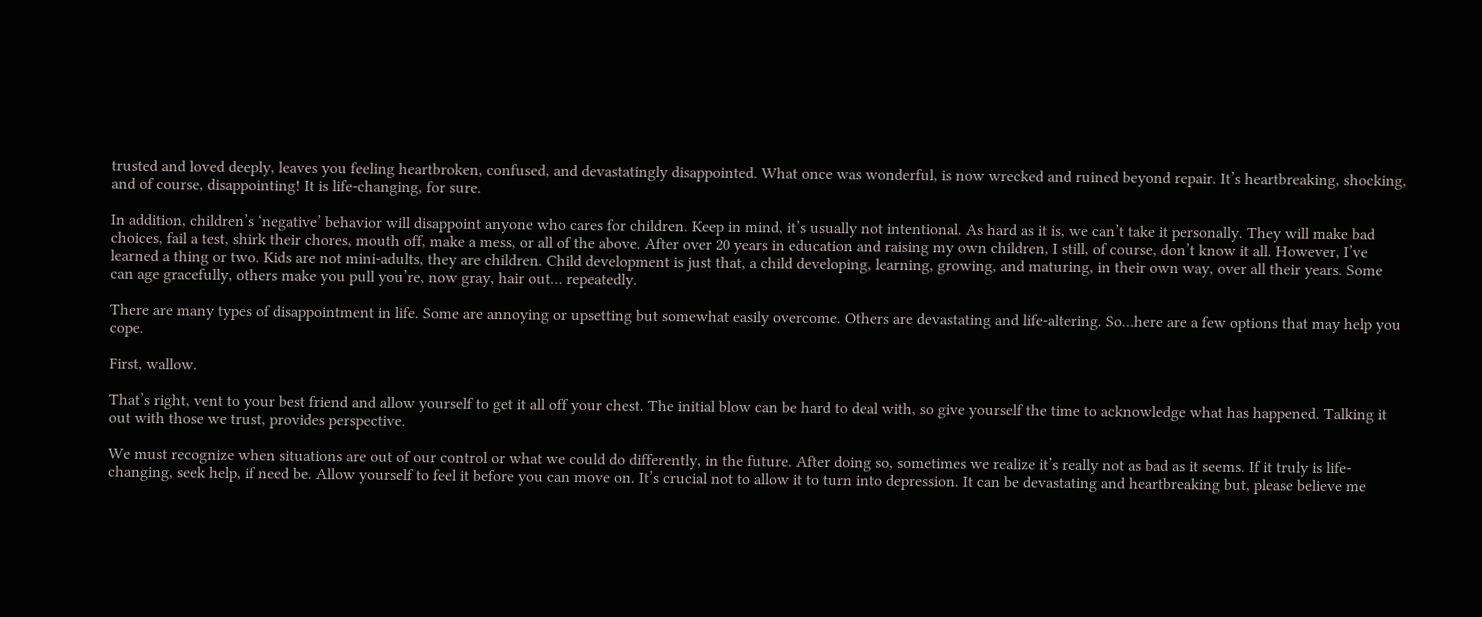trusted and loved deeply, leaves you feeling heartbroken, confused, and devastatingly disappointed. What once was wonderful, is now wrecked and ruined beyond repair. It’s heartbreaking, shocking, and of course, disappointing! It is life-changing, for sure.

In addition, children’s ‘negative’ behavior will disappoint anyone who cares for children. Keep in mind, it’s usually not intentional. As hard as it is, we can’t take it personally. They will make bad choices, fail a test, shirk their chores, mouth off, make a mess, or all of the above. After over 20 years in education and raising my own children, I still, of course, don’t know it all. However, I’ve learned a thing or two. Kids are not mini-adults, they are children. Child development is just that, a child developing, learning, growing, and maturing, in their own way, over all their years. Some can age gracefully, others make you pull you’re, now gray, hair out… repeatedly.

There are many types of disappointment in life. Some are annoying or upsetting but somewhat easily overcome. Others are devastating and life-altering. So…here are a few options that may help you cope.

First, wallow.

That’s right, vent to your best friend and allow yourself to get it all off your chest. The initial blow can be hard to deal with, so give yourself the time to acknowledge what has happened. Talking it out with those we trust, provides perspective.

We must recognize when situations are out of our control or what we could do differently, in the future. After doing so, sometimes we realize it’s really not as bad as it seems. If it truly is life-changing, seek help, if need be. Allow yourself to feel it before you can move on. It’s crucial not to allow it to turn into depression. It can be devastating and heartbreaking but, please believe me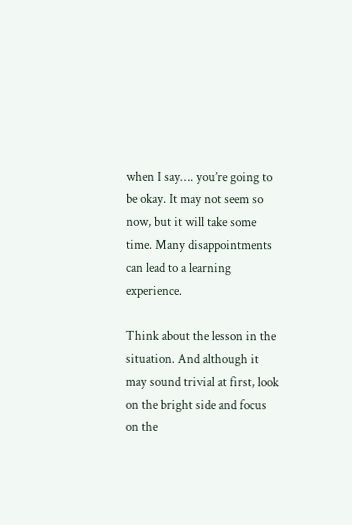when I say…. you’re going to be okay. It may not seem so now, but it will take some time. Many disappointments can lead to a learning experience.

Think about the lesson in the situation. And although it may sound trivial at first, look on the bright side and focus on the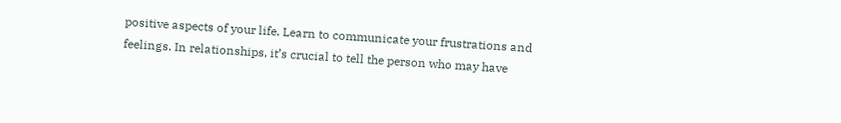positive aspects of your life. Learn to communicate your frustrations and feelings. In relationships, it’s crucial to tell the person who may have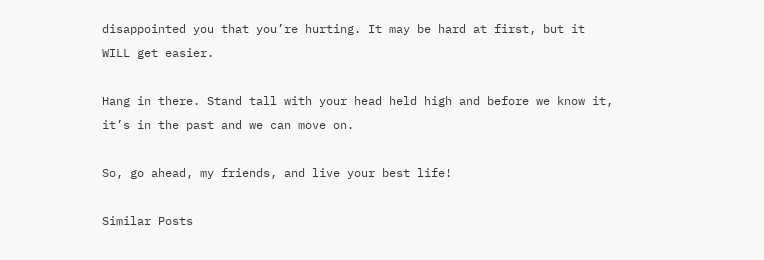disappointed you that you’re hurting. It may be hard at first, but it WILL get easier.

Hang in there. Stand tall with your head held high and before we know it, it’s in the past and we can move on.

So, go ahead, my friends, and live your best life!

Similar Posts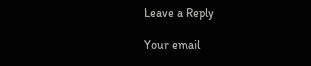Leave a Reply

Your email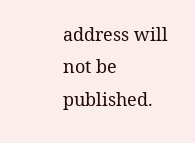address will not be published.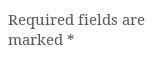Required fields are marked *